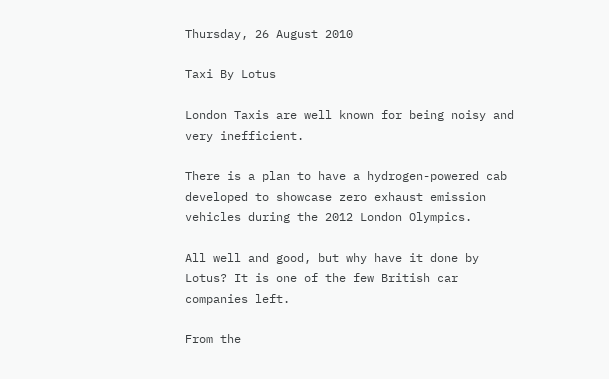Thursday, 26 August 2010

Taxi By Lotus

London Taxis are well known for being noisy and very inefficient.

There is a plan to have a hydrogen-powered cab developed to showcase zero exhaust emission vehicles during the 2012 London Olympics.

All well and good, but why have it done by Lotus? It is one of the few British car companies left.

From the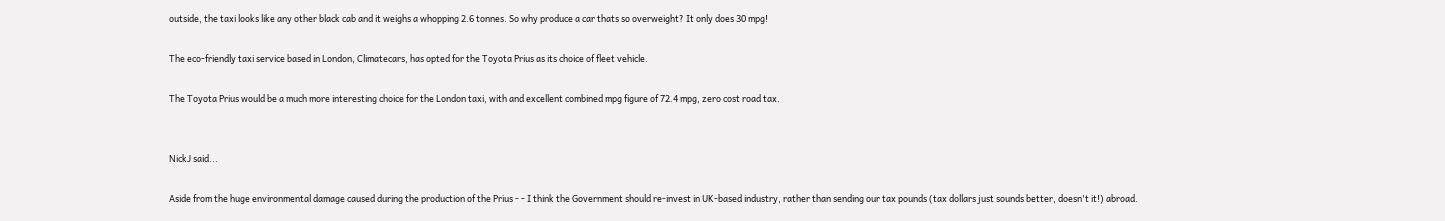outside, the taxi looks like any other black cab and it weighs a whopping 2.6 tonnes. So why produce a car thats so overweight? It only does 30 mpg!

The eco-friendly taxi service based in London, Climatecars, has opted for the Toyota Prius as its choice of fleet vehicle.

The Toyota Prius would be a much more interesting choice for the London taxi, with and excellent combined mpg figure of 72.4 mpg, zero cost road tax.


NickJ said...

Aside from the huge environmental damage caused during the production of the Prius - - I think the Government should re-invest in UK-based industry, rather than sending our tax pounds (tax dollars just sounds better, doesn't it!) abroad.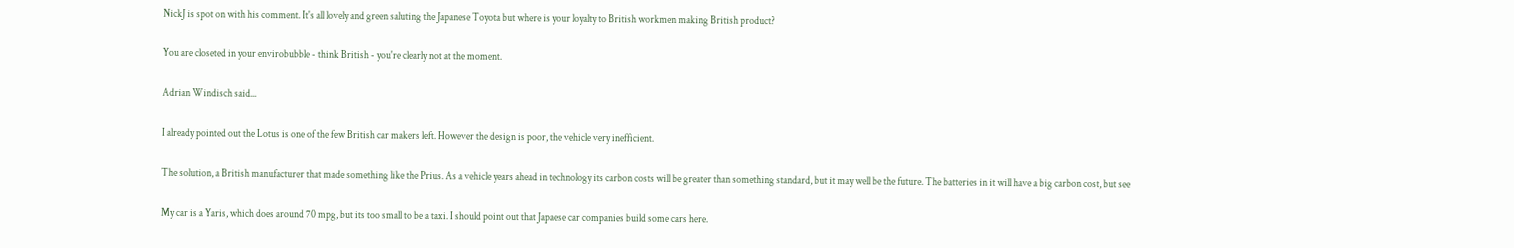NickJ is spot on with his comment. It's all lovely and green saluting the Japanese Toyota but where is your loyalty to British workmen making British product?

You are closeted in your envirobubble - think British - you're clearly not at the moment.

Adrian Windisch said...

I already pointed out the Lotus is one of the few British car makers left. However the design is poor, the vehicle very inefficient.

The solution, a British manufacturer that made something like the Prius. As a vehicle years ahead in technology its carbon costs will be greater than something standard, but it may well be the future. The batteries in it will have a big carbon cost, but see

My car is a Yaris, which does around 70 mpg, but its too small to be a taxi. I should point out that Japaese car companies build some cars here.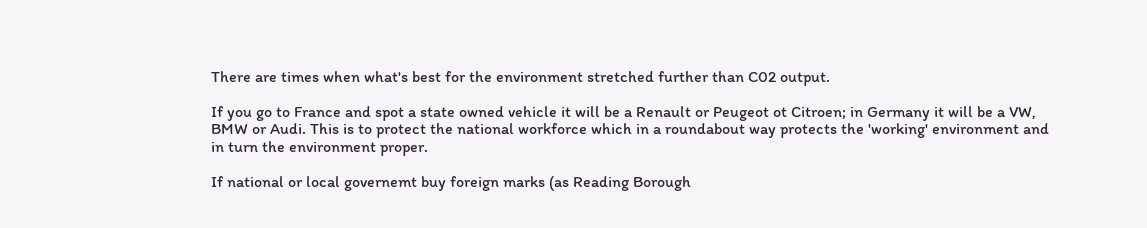There are times when what's best for the environment stretched further than C02 output.

If you go to France and spot a state owned vehicle it will be a Renault or Peugeot ot Citroen; in Germany it will be a VW, BMW or Audi. This is to protect the national workforce which in a roundabout way protects the 'working' environment and in turn the environment proper.

If national or local governemt buy foreign marks (as Reading Borough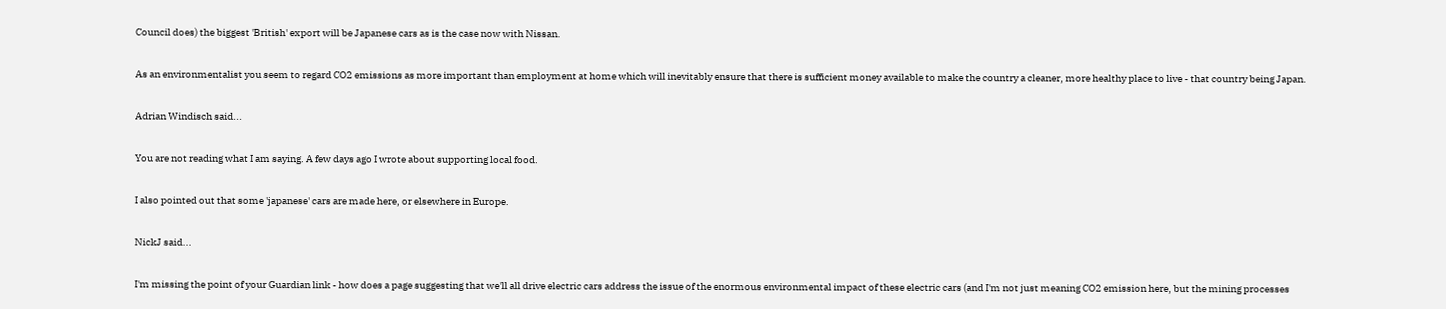Council does) the biggest 'British' export will be Japanese cars as is the case now with Nissan.

As an environmentalist you seem to regard CO2 emissions as more important than employment at home which will inevitably ensure that there is sufficient money available to make the country a cleaner, more healthy place to live - that country being Japan.

Adrian Windisch said...

You are not reading what I am saying. A few days ago I wrote about supporting local food.

I also pointed out that some 'japanese' cars are made here, or elsewhere in Europe.

NickJ said...

I'm missing the point of your Guardian link - how does a page suggesting that we'll all drive electric cars address the issue of the enormous environmental impact of these electric cars (and I'm not just meaning CO2 emission here, but the mining processes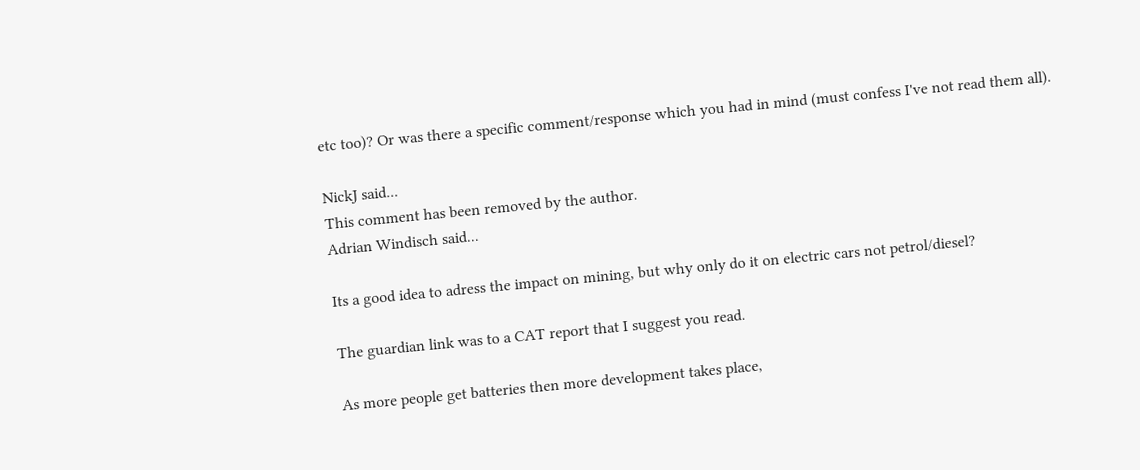etc too)? Or was there a specific comment/response which you had in mind (must confess I've not read them all).

NickJ said...
This comment has been removed by the author.
Adrian Windisch said...

Its a good idea to adress the impact on mining, but why only do it on electric cars not petrol/diesel?

The guardian link was to a CAT report that I suggest you read.

As more people get batteries then more development takes place,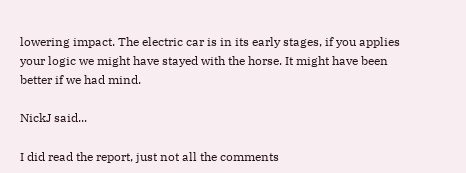lowering impact. The electric car is in its early stages, if you applies your logic we might have stayed with the horse. It might have been better if we had mind.

NickJ said...

I did read the report, just not all the comments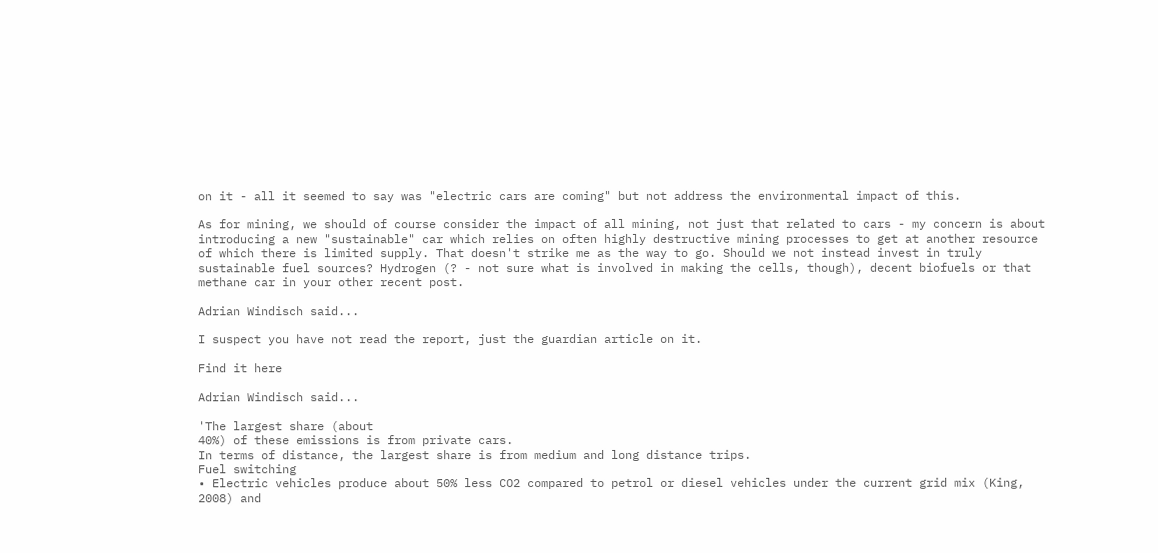on it - all it seemed to say was "electric cars are coming" but not address the environmental impact of this.

As for mining, we should of course consider the impact of all mining, not just that related to cars - my concern is about introducing a new "sustainable" car which relies on often highly destructive mining processes to get at another resource of which there is limited supply. That doesn't strike me as the way to go. Should we not instead invest in truly sustainable fuel sources? Hydrogen (? - not sure what is involved in making the cells, though), decent biofuels or that methane car in your other recent post.

Adrian Windisch said...

I suspect you have not read the report, just the guardian article on it.

Find it here

Adrian Windisch said...

'The largest share (about
40%) of these emissions is from private cars.
In terms of distance, the largest share is from medium and long distance trips.
Fuel switching
• Electric vehicles produce about 50% less CO2 compared to petrol or diesel vehicles under the current grid mix (King, 2008) and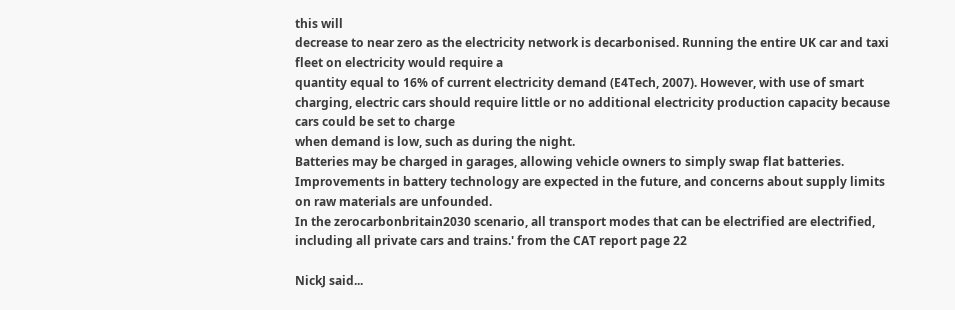this will
decrease to near zero as the electricity network is decarbonised. Running the entire UK car and taxi fleet on electricity would require a
quantity equal to 16% of current electricity demand (E4Tech, 2007). However, with use of smart charging, electric cars should require little or no additional electricity production capacity because cars could be set to charge
when demand is low, such as during the night.
Batteries may be charged in garages, allowing vehicle owners to simply swap flat batteries.
Improvements in battery technology are expected in the future, and concerns about supply limits on raw materials are unfounded.
In the zerocarbonbritain2030 scenario, all transport modes that can be electrified are electrified, including all private cars and trains.' from the CAT report page 22

NickJ said...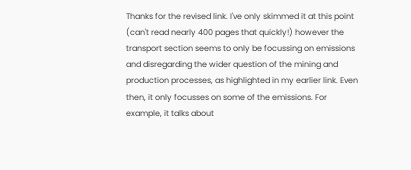Thanks for the revised link. I've only skimmed it at this point (can't read nearly 400 pages that quickly!) however the transport section seems to only be focussing on emissions and disregarding the wider question of the mining and production processes, as highlighted in my earlier link. Even then, it only focusses on some of the emissions. For example, it talks about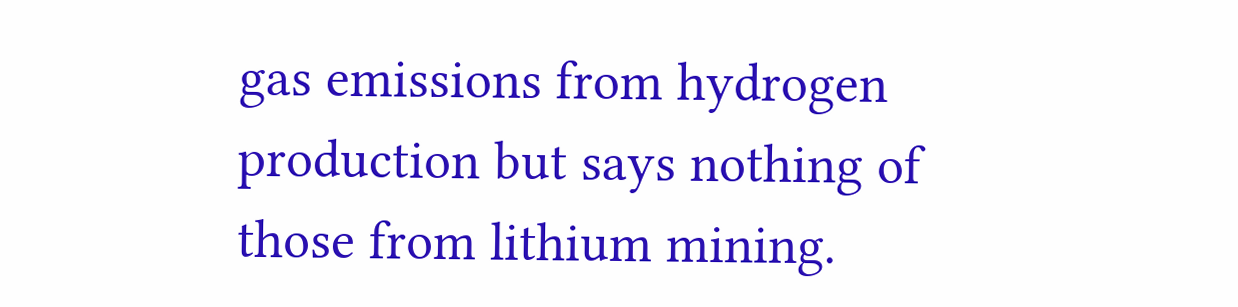gas emissions from hydrogen production but says nothing of those from lithium mining.